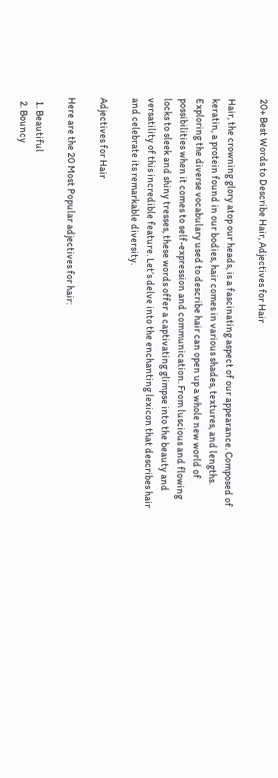20+ Best Words to Describe Hair, Adjectives for Hair

Hair, the crowning glory atop our heads, is a fascinating aspect of our appearance. Composed of keratin, a protein found in our bodies, hair comes in various shades, textures, and lengths. Exploring the diverse vocabulary used to describe hair can open up a whole new world of possibilities when it comes to self-expression and communication. From luscious and flowing locks to sleek and shiny tresses, these words offer a captivating glimpse into the beauty and versatility of this incredible feature. Let’s delve into the enchanting lexicon that describes hair and celebrate its remarkable diversity.

Adjectives for Hair

Here are the 20 Most Popular adjectives for hair:

  1. Beautiful
  2. Bouncy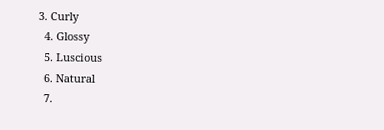3. Curly
  4. Glossy
  5. Luscious
  6. Natural
  7.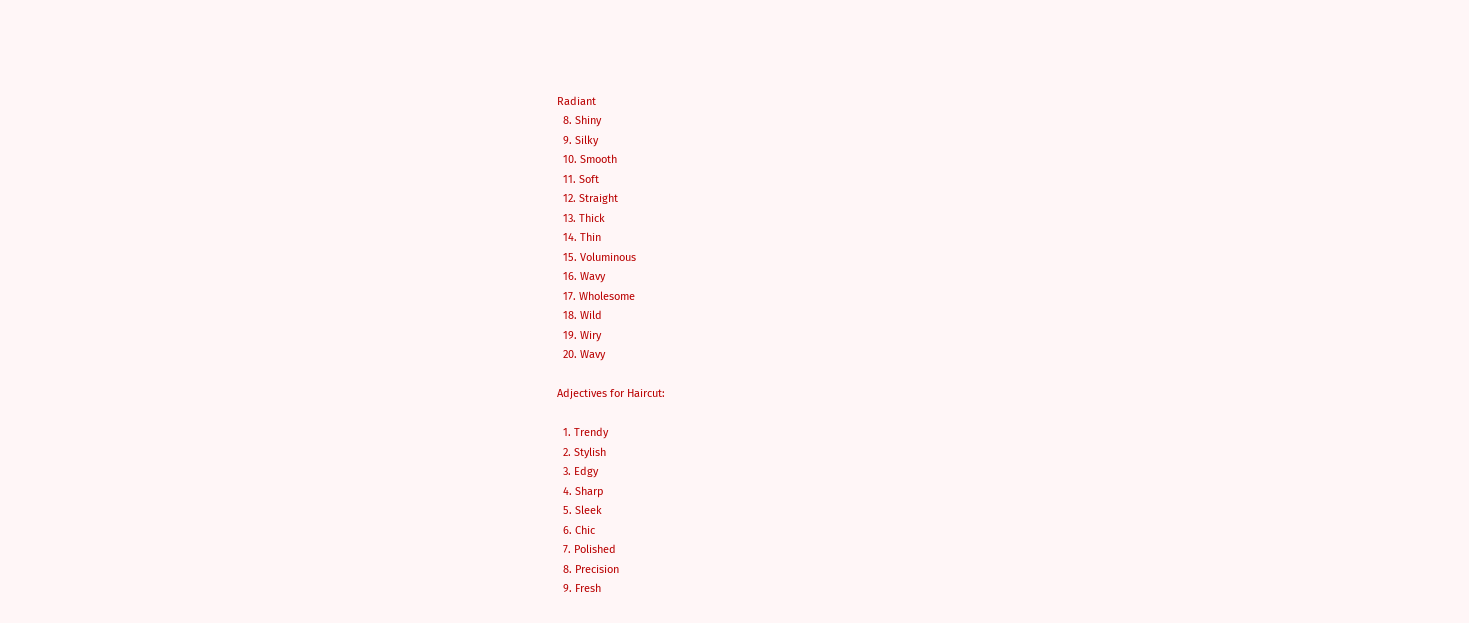Radiant
  8. Shiny
  9. Silky
  10. Smooth
  11. Soft
  12. Straight
  13. Thick
  14. Thin
  15. Voluminous
  16. Wavy
  17. Wholesome
  18. Wild
  19. Wiry
  20. Wavy

Adjectives for Haircut:

  1. Trendy
  2. Stylish
  3. Edgy
  4. Sharp
  5. Sleek
  6. Chic
  7. Polished
  8. Precision
  9. Fresh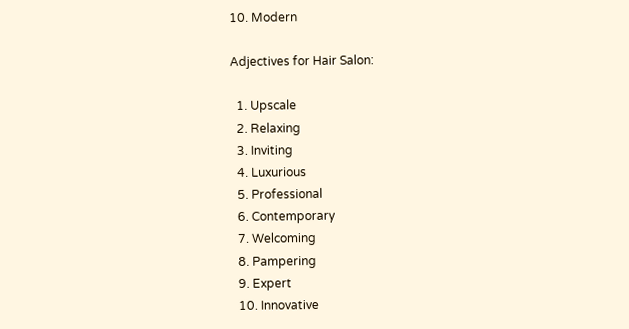10. Modern

Adjectives for Hair Salon:

  1. Upscale
  2. Relaxing
  3. Inviting
  4. Luxurious
  5. Professional
  6. Contemporary
  7. Welcoming
  8. Pampering
  9. Expert
  10. Innovative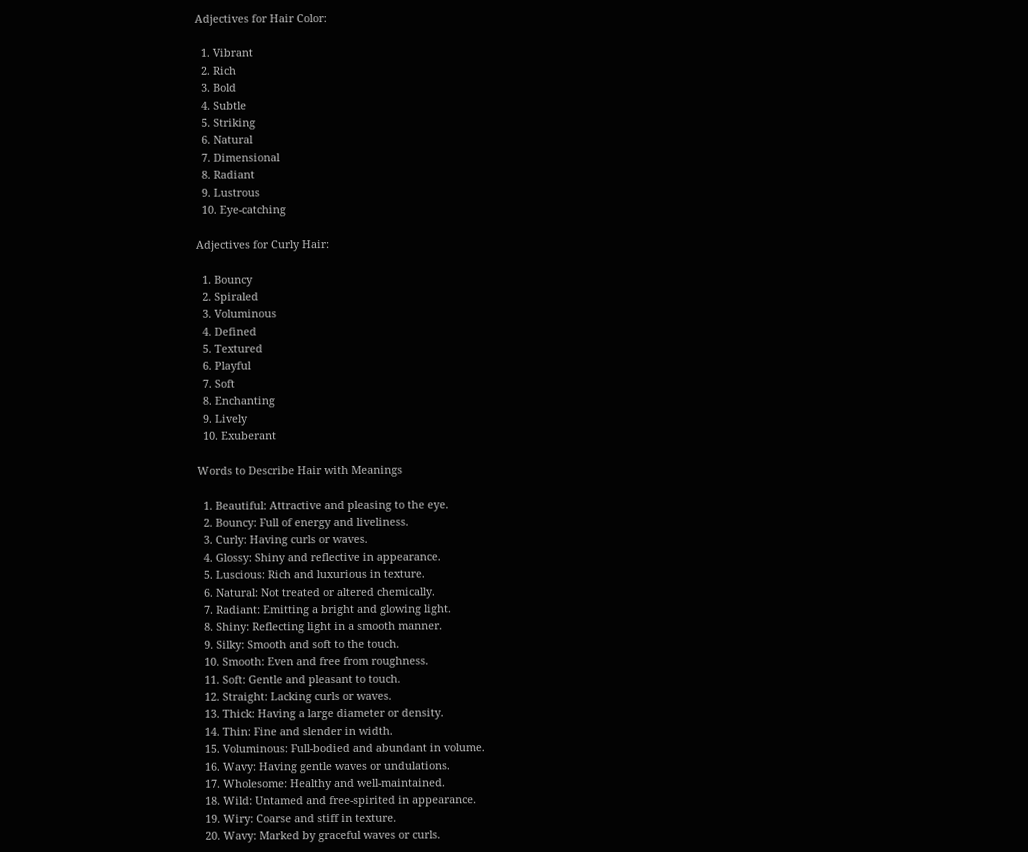Adjectives for Hair Color:

  1. Vibrant
  2. Rich
  3. Bold
  4. Subtle
  5. Striking
  6. Natural
  7. Dimensional
  8. Radiant
  9. Lustrous
  10. Eye-catching

Adjectives for Curly Hair:

  1. Bouncy
  2. Spiraled
  3. Voluminous
  4. Defined
  5. Textured
  6. Playful
  7. Soft
  8. Enchanting
  9. Lively
  10. Exuberant

Words to Describe Hair with Meanings

  1. Beautiful: Attractive and pleasing to the eye.
  2. Bouncy: Full of energy and liveliness.
  3. Curly: Having curls or waves.
  4. Glossy: Shiny and reflective in appearance.
  5. Luscious: Rich and luxurious in texture.
  6. Natural: Not treated or altered chemically.
  7. Radiant: Emitting a bright and glowing light.
  8. Shiny: Reflecting light in a smooth manner.
  9. Silky: Smooth and soft to the touch.
  10. Smooth: Even and free from roughness.
  11. Soft: Gentle and pleasant to touch.
  12. Straight: Lacking curls or waves.
  13. Thick: Having a large diameter or density.
  14. Thin: Fine and slender in width.
  15. Voluminous: Full-bodied and abundant in volume.
  16. Wavy: Having gentle waves or undulations.
  17. Wholesome: Healthy and well-maintained.
  18. Wild: Untamed and free-spirited in appearance.
  19. Wiry: Coarse and stiff in texture.
  20. Wavy: Marked by graceful waves or curls.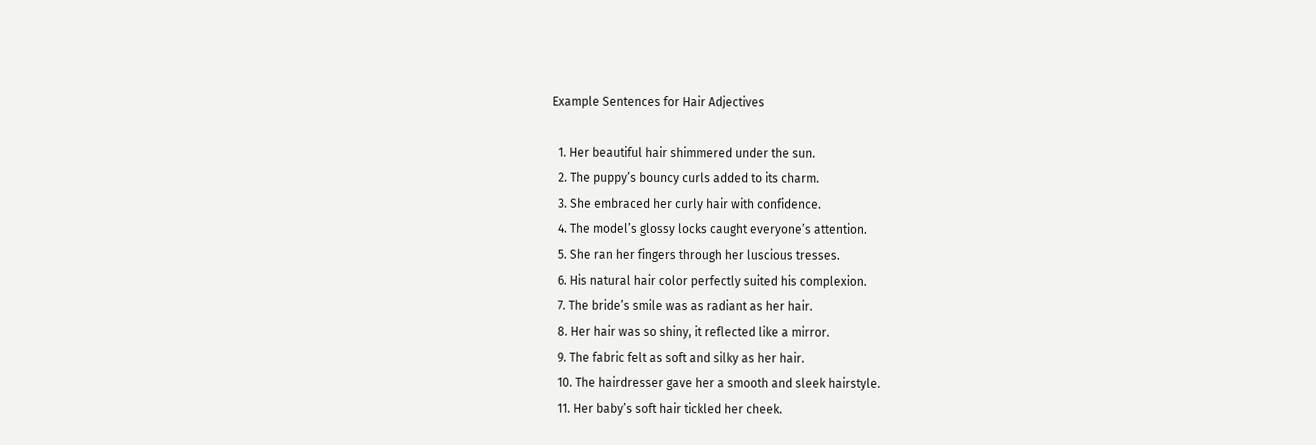Example Sentences for Hair Adjectives

  1. Her beautiful hair shimmered under the sun.
  2. The puppy’s bouncy curls added to its charm.
  3. She embraced her curly hair with confidence.
  4. The model’s glossy locks caught everyone’s attention.
  5. She ran her fingers through her luscious tresses.
  6. His natural hair color perfectly suited his complexion.
  7. The bride’s smile was as radiant as her hair.
  8. Her hair was so shiny, it reflected like a mirror.
  9. The fabric felt as soft and silky as her hair.
  10. The hairdresser gave her a smooth and sleek hairstyle.
  11. Her baby’s soft hair tickled her cheek.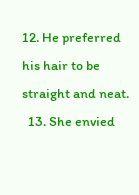12. He preferred his hair to be straight and neat.
  13. She envied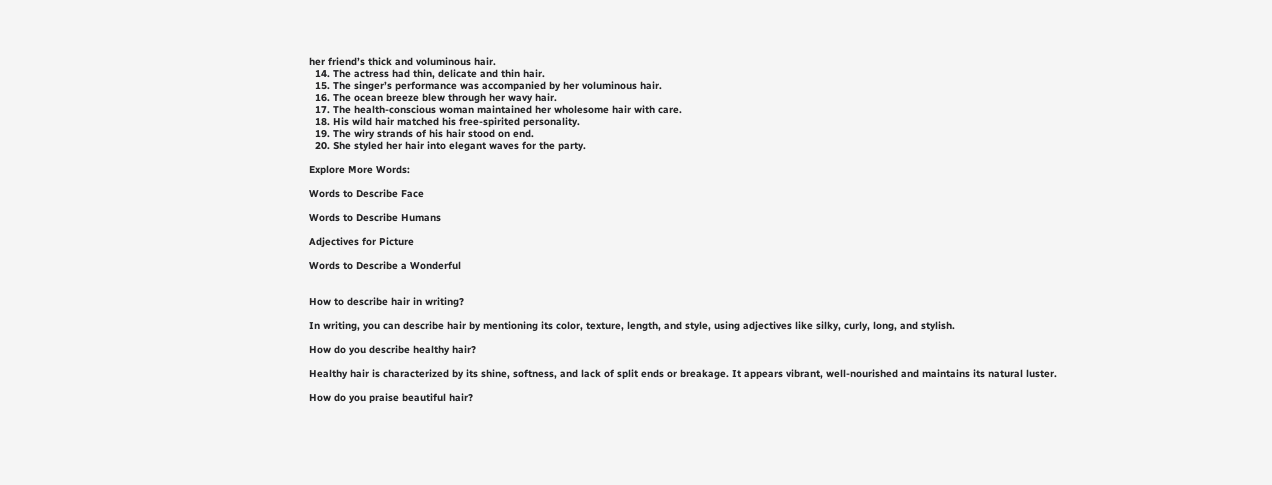her friend’s thick and voluminous hair.
  14. The actress had thin, delicate and thin hair.
  15. The singer’s performance was accompanied by her voluminous hair.
  16. The ocean breeze blew through her wavy hair.
  17. The health-conscious woman maintained her wholesome hair with care.
  18. His wild hair matched his free-spirited personality.
  19. The wiry strands of his hair stood on end.
  20. She styled her hair into elegant waves for the party.

Explore More Words:

Words to Describe Face

Words to Describe Humans

Adjectives for Picture

Words to Describe a Wonderful


How to describe hair in writing?

In writing, you can describe hair by mentioning its color, texture, length, and style, using adjectives like silky, curly, long, and stylish.

How do you describe healthy hair?

Healthy hair is characterized by its shine, softness, and lack of split ends or breakage. It appears vibrant, well-nourished and maintains its natural luster.

How do you praise beautiful hair?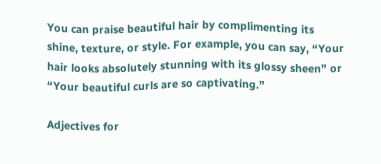You can praise beautiful hair by complimenting its shine, texture, or style. For example, you can say, “Your hair looks absolutely stunning with its glossy sheen” or “Your beautiful curls are so captivating.”

Adjectives for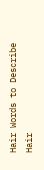Hair Words to Describe Hair